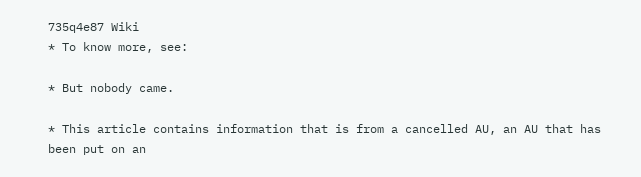735q4e87 Wiki
* To know more, see:

* But nobody came.

* This article contains information that is from a cancelled AU, an AU that has been put on an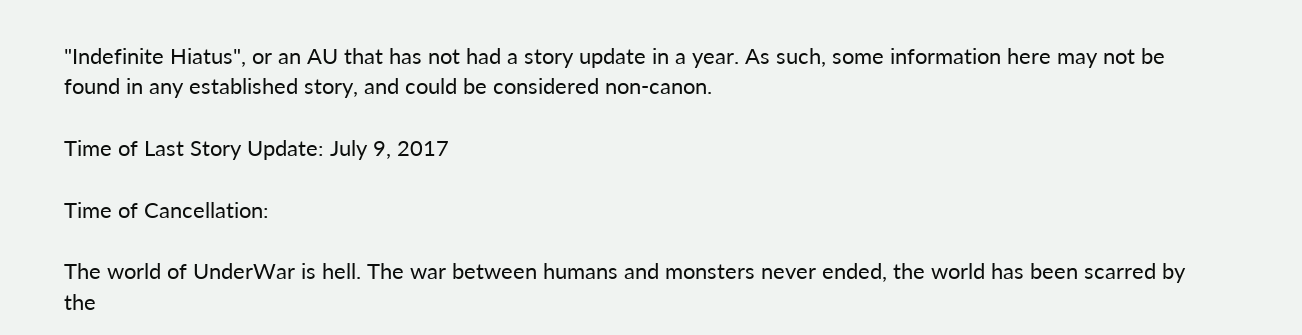"Indefinite Hiatus", or an AU that has not had a story update in a year. As such, some information here may not be found in any established story, and could be considered non-canon.

Time of Last Story Update: July 9, 2017

Time of Cancellation:

The world of UnderWar is hell. The war between humans and monsters never ended, the world has been scarred by the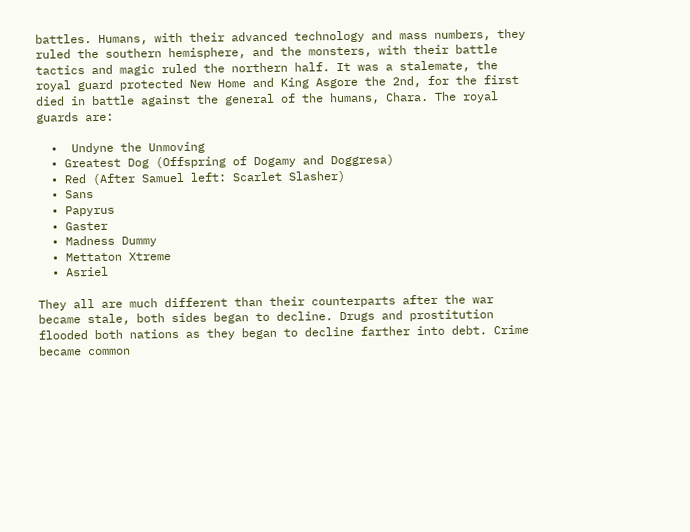battles. Humans, with their advanced technology and mass numbers, they ruled the southern hemisphere, and the monsters, with their battle tactics and magic ruled the northern half. It was a stalemate, the royal guard protected New Home and King Asgore the 2nd, for the first died in battle against the general of the humans, Chara. The royal guards are:

  •  Undyne the Unmoving
  • Greatest Dog (Offspring of Dogamy and Doggresa)
  • Red (After Samuel left: Scarlet Slasher)
  • Sans
  • Papyrus
  • Gaster
  • Madness Dummy
  • Mettaton Xtreme
  • Asriel

They all are much different than their counterparts after the war became stale, both sides began to decline. Drugs and prostitution flooded both nations as they began to decline farther into debt. Crime became common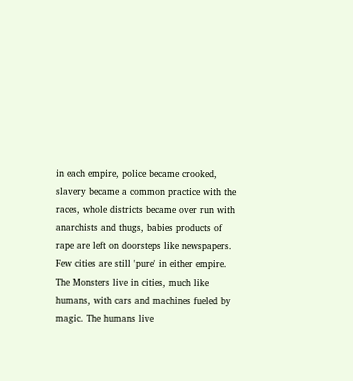in each empire, police became crooked, slavery became a common practice with the races, whole districts became over run with anarchists and thugs, babies products of rape are left on doorsteps like newspapers. Few cities are still 'pure' in either empire. The Monsters live in cities, much like humans, with cars and machines fueled by magic. The humans live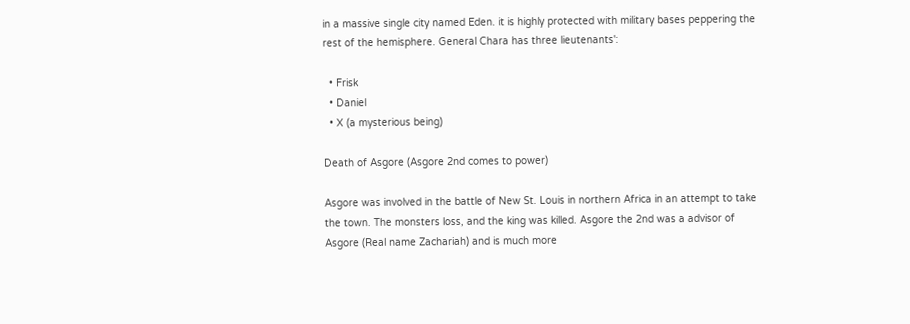in a massive single city named Eden. it is highly protected with military bases peppering the rest of the hemisphere. General Chara has three lieutenants':

  • Frisk
  • Daniel
  • X (a mysterious being)

Death of Asgore (Asgore 2nd comes to power)

Asgore was involved in the battle of New St. Louis in northern Africa in an attempt to take the town. The monsters loss, and the king was killed. Asgore the 2nd was a advisor of Asgore (Real name Zachariah) and is much more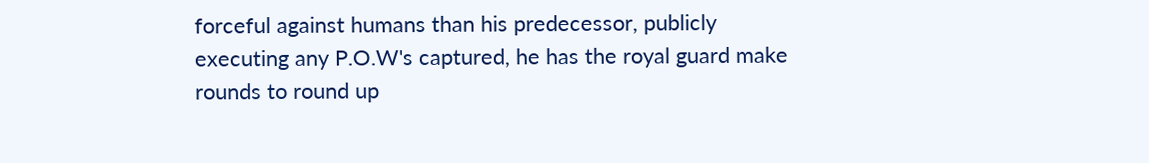forceful against humans than his predecessor, publicly executing any P.O.W's captured, he has the royal guard make rounds to round up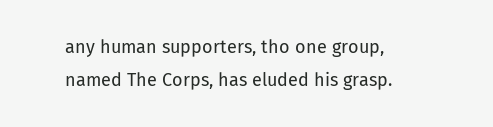any human supporters, tho one group, named The Corps, has eluded his grasp.